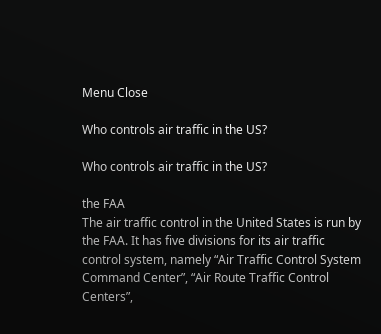Menu Close

Who controls air traffic in the US?

Who controls air traffic in the US?

the FAA
The air traffic control in the United States is run by the FAA. It has five divisions for its air traffic control system, namely “Air Traffic Control System Command Center”, “Air Route Traffic Control Centers”,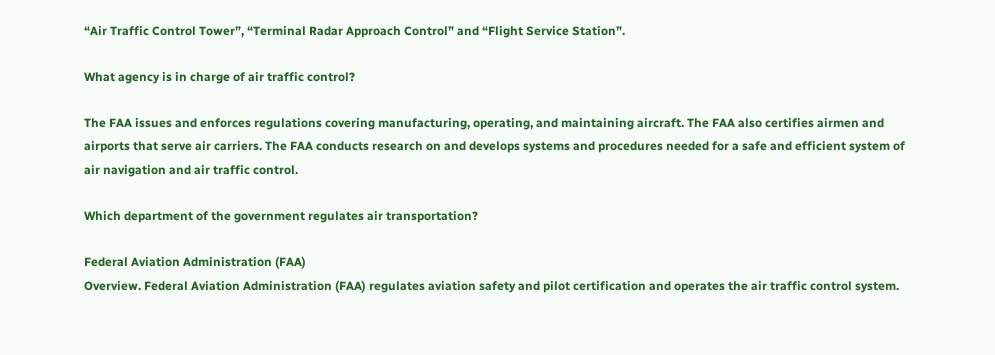“Air Traffic Control Tower”, “Terminal Radar Approach Control” and “Flight Service Station”.

What agency is in charge of air traffic control?

The FAA issues and enforces regulations covering manufacturing, operating, and maintaining aircraft. The FAA also certifies airmen and airports that serve air carriers. The FAA conducts research on and develops systems and procedures needed for a safe and efficient system of air navigation and air traffic control.

Which department of the government regulates air transportation?

Federal Aviation Administration (FAA)
Overview. Federal Aviation Administration (FAA) regulates aviation safety and pilot certification and operates the air traffic control system.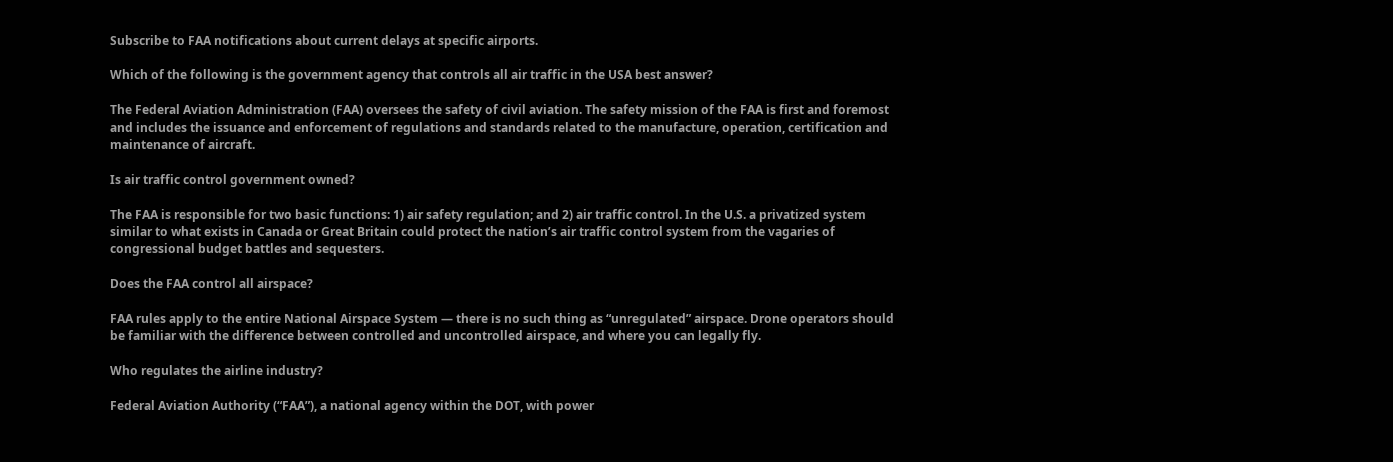Subscribe to FAA notifications about current delays at specific airports.

Which of the following is the government agency that controls all air traffic in the USA best answer?

The Federal Aviation Administration (FAA) oversees the safety of civil aviation. The safety mission of the FAA is first and foremost and includes the issuance and enforcement of regulations and standards related to the manufacture, operation, certification and maintenance of aircraft.

Is air traffic control government owned?

The FAA is responsible for two basic functions: 1) air safety regulation; and 2) air traffic control. In the U.S. a privatized system similar to what exists in Canada or Great Britain could protect the nation’s air traffic control system from the vagaries of congressional budget battles and sequesters.

Does the FAA control all airspace?

FAA rules apply to the entire National Airspace System — there is no such thing as “unregulated” airspace. Drone operators should be familiar with the difference between controlled and uncontrolled airspace, and where you can legally fly.

Who regulates the airline industry?

Federal Aviation Authority (“FAA”), a national agency within the DOT, with power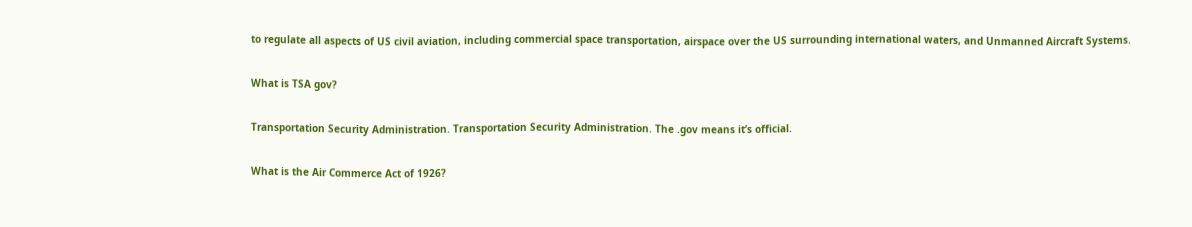to regulate all aspects of US civil aviation, including commercial space transportation, airspace over the US surrounding international waters, and Unmanned Aircraft Systems.

What is TSA gov?

Transportation Security Administration. Transportation Security Administration. The .gov means it’s official.

What is the Air Commerce Act of 1926?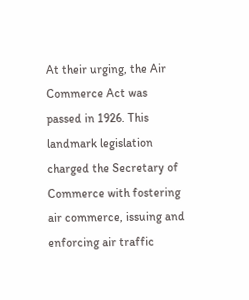At their urging, the Air Commerce Act was passed in 1926. This landmark legislation charged the Secretary of Commerce with fostering air commerce, issuing and enforcing air traffic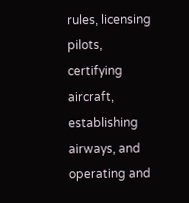rules, licensing pilots, certifying aircraft, establishing airways, and operating and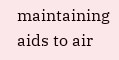maintaining aids to air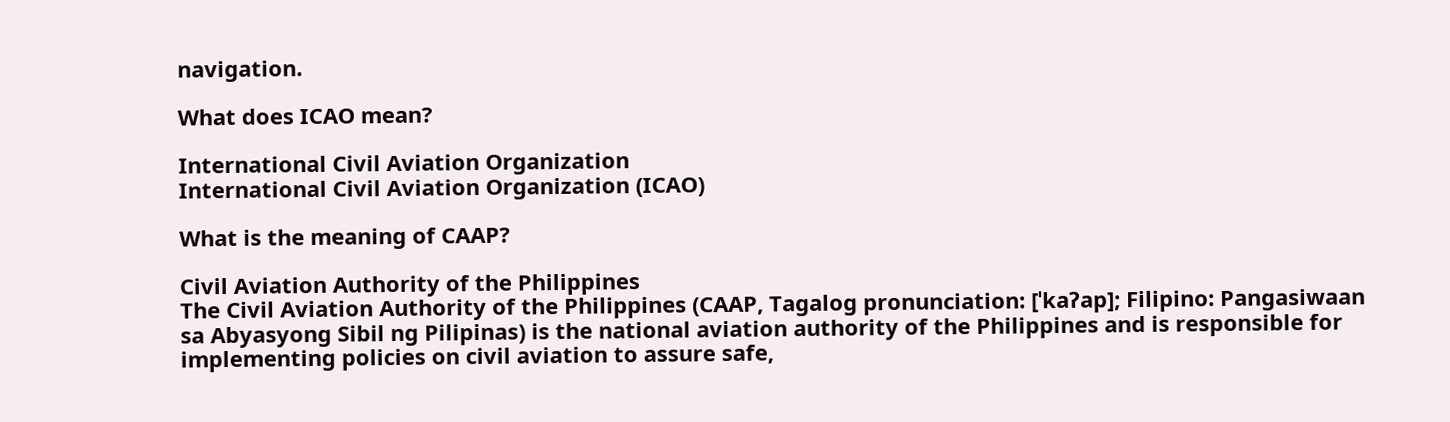navigation.

What does ICAO mean?

International Civil Aviation Organization
International Civil Aviation Organization (ICAO)

What is the meaning of CAAP?

Civil Aviation Authority of the Philippines
The Civil Aviation Authority of the Philippines (CAAP, Tagalog pronunciation: [ˈkaʔap]; Filipino: Pangasiwaan sa Abyasyong Sibil ng Pilipinas) is the national aviation authority of the Philippines and is responsible for implementing policies on civil aviation to assure safe,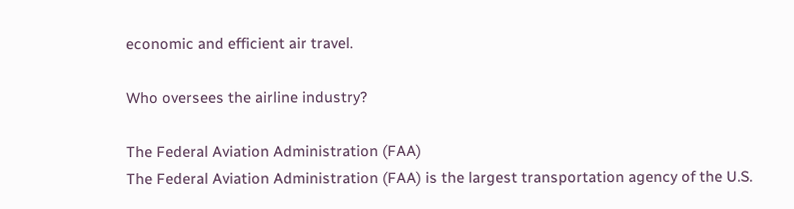economic and efficient air travel.

Who oversees the airline industry?

The Federal Aviation Administration (FAA)
The Federal Aviation Administration (FAA) is the largest transportation agency of the U.S.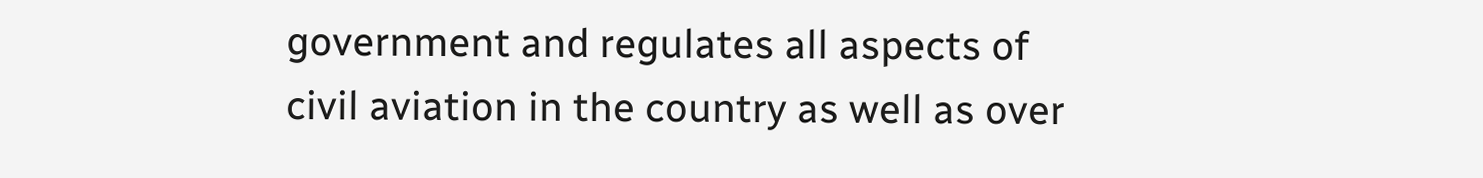government and regulates all aspects of civil aviation in the country as well as over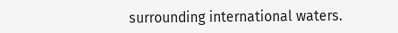surrounding international waters.